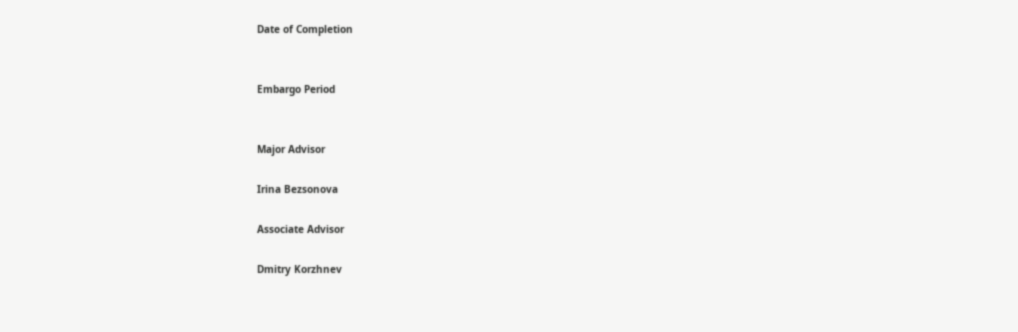Date of Completion


Embargo Period


Major Advisor

Irina Bezsonova

Associate Advisor

Dmitry Korzhnev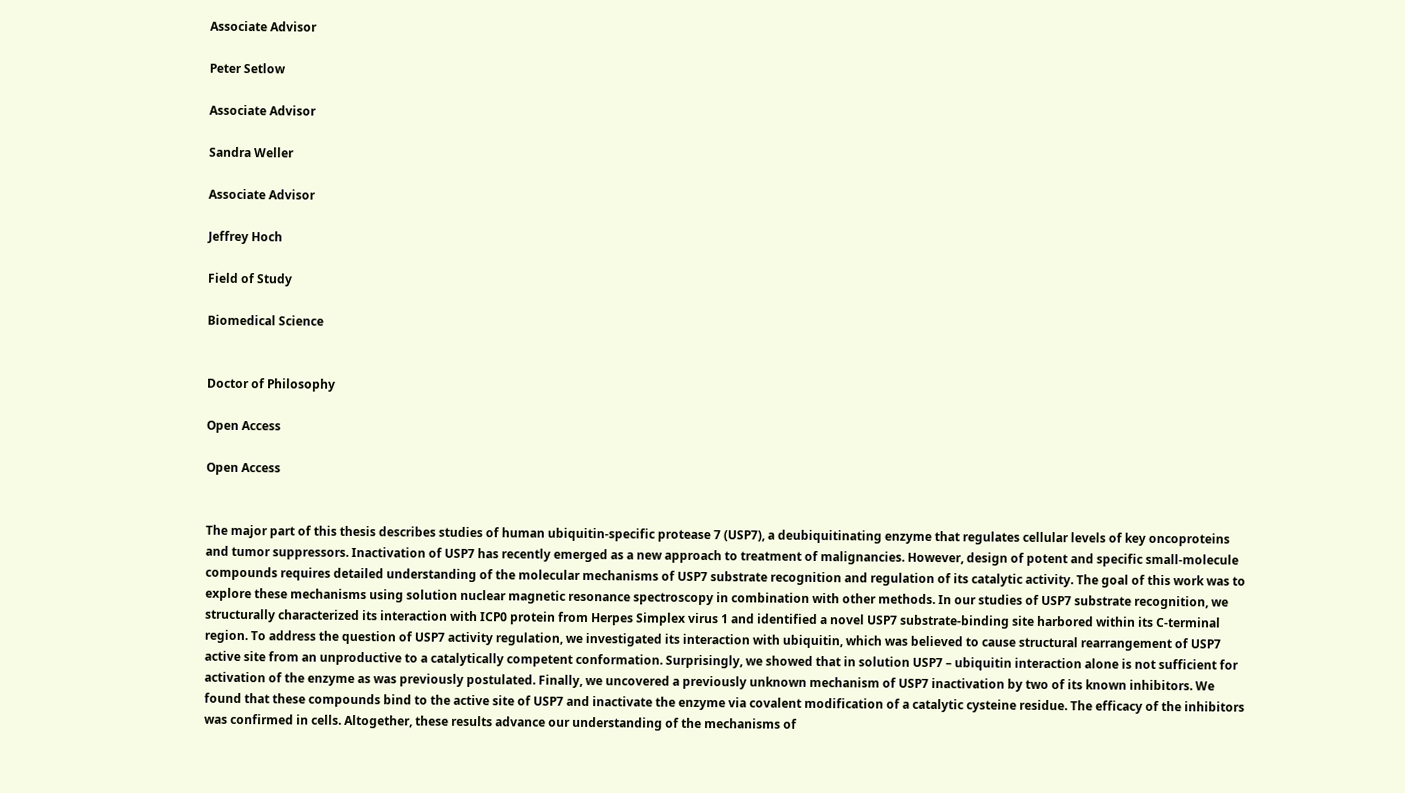Associate Advisor

Peter Setlow

Associate Advisor

Sandra Weller

Associate Advisor

Jeffrey Hoch

Field of Study

Biomedical Science


Doctor of Philosophy

Open Access

Open Access


The major part of this thesis describes studies of human ubiquitin-specific protease 7 (USP7), a deubiquitinating enzyme that regulates cellular levels of key oncoproteins and tumor suppressors. Inactivation of USP7 has recently emerged as a new approach to treatment of malignancies. However, design of potent and specific small-molecule compounds requires detailed understanding of the molecular mechanisms of USP7 substrate recognition and regulation of its catalytic activity. The goal of this work was to explore these mechanisms using solution nuclear magnetic resonance spectroscopy in combination with other methods. In our studies of USP7 substrate recognition, we structurally characterized its interaction with ICP0 protein from Herpes Simplex virus 1 and identified a novel USP7 substrate-binding site harbored within its C-terminal region. To address the question of USP7 activity regulation, we investigated its interaction with ubiquitin, which was believed to cause structural rearrangement of USP7 active site from an unproductive to a catalytically competent conformation. Surprisingly, we showed that in solution USP7 – ubiquitin interaction alone is not sufficient for activation of the enzyme as was previously postulated. Finally, we uncovered a previously unknown mechanism of USP7 inactivation by two of its known inhibitors. We found that these compounds bind to the active site of USP7 and inactivate the enzyme via covalent modification of a catalytic cysteine residue. The efficacy of the inhibitors was confirmed in cells. Altogether, these results advance our understanding of the mechanisms of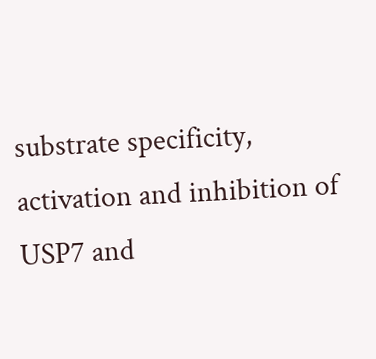substrate specificity, activation and inhibition of USP7 and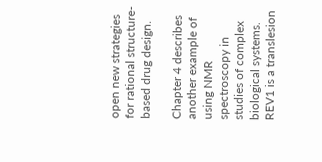open new strategies for rational structure-based drug design.

Chapter 4 describes another example of using NMR spectroscopy in studies of complex biological systems. REV1 is a translesion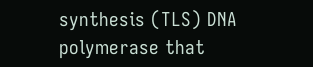synthesis (TLS) DNA polymerase that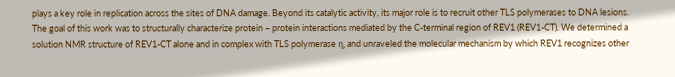plays a key role in replication across the sites of DNA damage. Beyond its catalytic activity, its major role is to recruit other TLS polymerases to DNA lesions. The goal of this work was to structurally characterize protein – protein interactions mediated by the C-terminal region of REV1 (REV1-CT). We determined a solution NMR structure of REV1-CT alone and in complex with TLS polymerase η, and unraveled the molecular mechanism by which REV1 recognizes other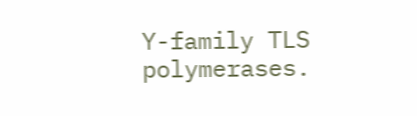Y-family TLS polymerases.